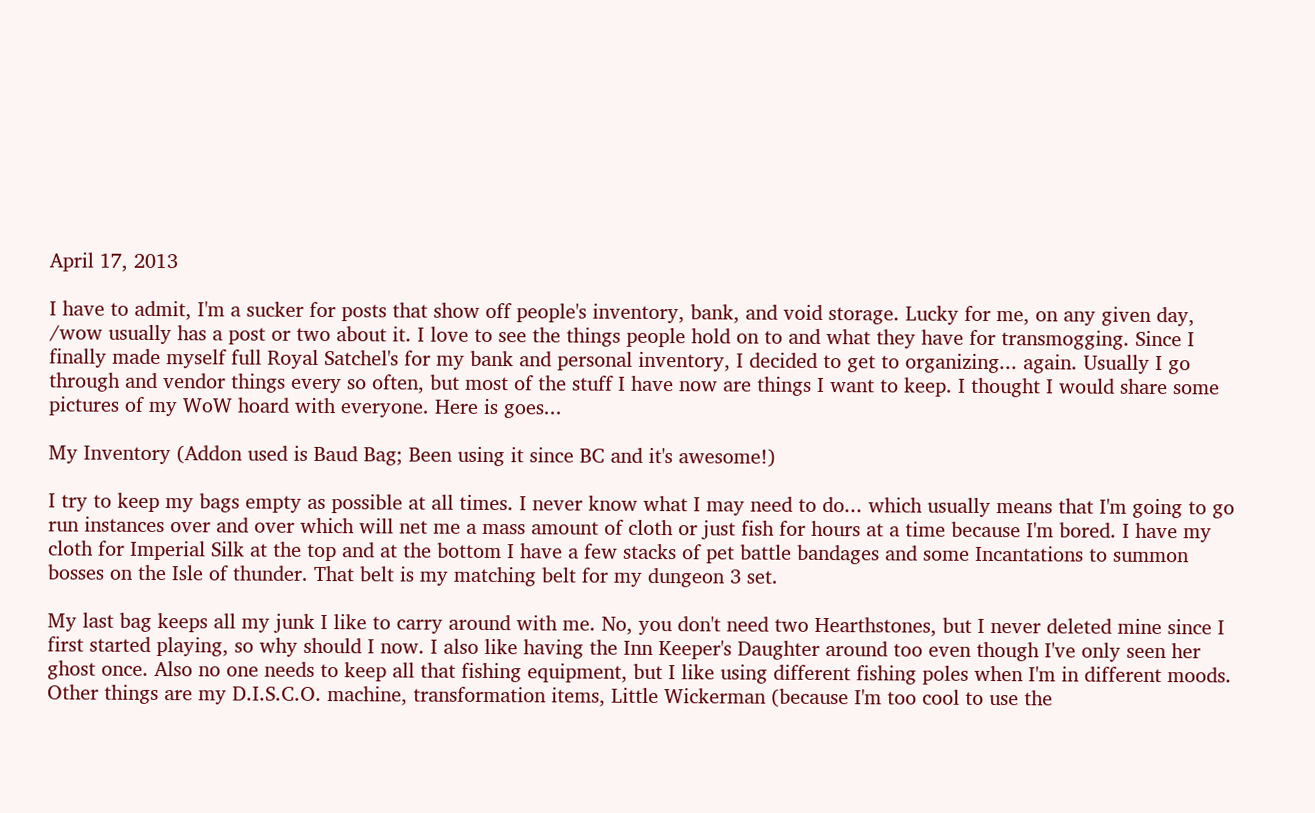April 17, 2013

I have to admit, I'm a sucker for posts that show off people's inventory, bank, and void storage. Lucky for me, on any given day, /wow usually has a post or two about it. I love to see the things people hold on to and what they have for transmogging. Since I finally made myself full Royal Satchel's for my bank and personal inventory, I decided to get to organizing... again. Usually I go through and vendor things every so often, but most of the stuff I have now are things I want to keep. I thought I would share some pictures of my WoW hoard with everyone. Here is goes...

My Inventory (Addon used is Baud Bag; Been using it since BC and it's awesome!)

I try to keep my bags empty as possible at all times. I never know what I may need to do... which usually means that I'm going to go run instances over and over which will net me a mass amount of cloth or just fish for hours at a time because I'm bored. I have my cloth for Imperial Silk at the top and at the bottom I have a few stacks of pet battle bandages and some Incantations to summon bosses on the Isle of thunder. That belt is my matching belt for my dungeon 3 set.

My last bag keeps all my junk I like to carry around with me. No, you don't need two Hearthstones, but I never deleted mine since I first started playing, so why should I now. I also like having the Inn Keeper's Daughter around too even though I've only seen her ghost once. Also no one needs to keep all that fishing equipment, but I like using different fishing poles when I'm in different moods. Other things are my D.I.S.C.O. machine, transformation items, Little Wickerman (because I'm too cool to use the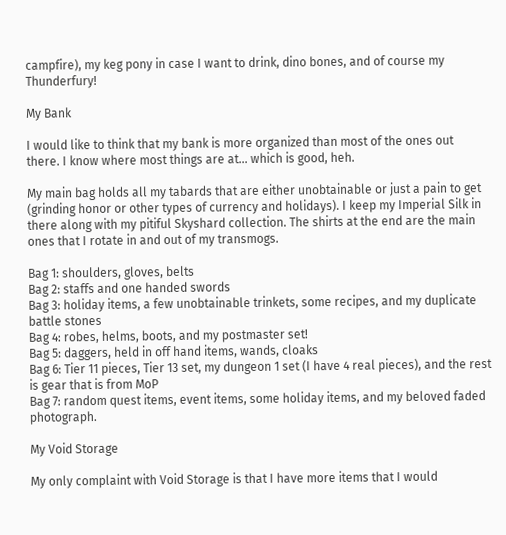campfire), my keg pony in case I want to drink, dino bones, and of course my Thunderfury!

My Bank

I would like to think that my bank is more organized than most of the ones out there. I know where most things are at... which is good, heh.

My main bag holds all my tabards that are either unobtainable or just a pain to get (grinding honor or other types of currency and holidays). I keep my Imperial Silk in there along with my pitiful Skyshard collection. The shirts at the end are the main ones that I rotate in and out of my transmogs.

Bag 1: shoulders, gloves, belts
Bag 2: staffs and one handed swords
Bag 3: holiday items, a few unobtainable trinkets, some recipes, and my duplicate battle stones
Bag 4: robes, helms, boots, and my postmaster set!
Bag 5: daggers, held in off hand items, wands, cloaks
Bag 6: Tier 11 pieces, Tier 13 set, my dungeon 1 set (I have 4 real pieces), and the rest is gear that is from MoP
Bag 7: random quest items, event items, some holiday items, and my beloved faded photograph.

My Void Storage

My only complaint with Void Storage is that I have more items that I would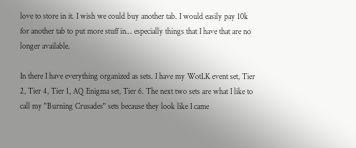love to store in it. I wish we could buy another tab. I would easily pay 10k for another tab to put more stuff in... especially things that I have that are no longer available.

In there I have everything organized as sets. I have my WotLK event set, Tier 2, Tier 4, Tier 1, AQ Enigma set, Tier 6. The next two sets are what I like to call my "Burning Crusades" sets because they look like I came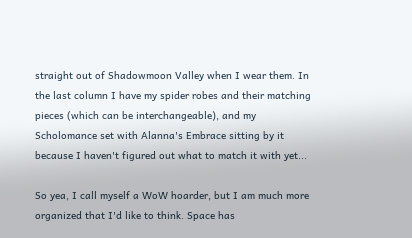straight out of Shadowmoon Valley when I wear them. In the last column I have my spider robes and their matching pieces (which can be interchangeable), and my Scholomance set with Alanna's Embrace sitting by it because I haven't figured out what to match it with yet...

So yea, I call myself a WoW hoarder, but I am much more organized that I'd like to think. Space has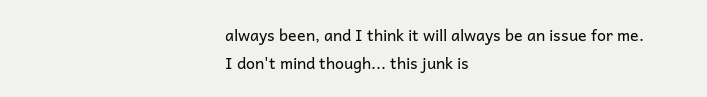always been, and I think it will always be an issue for me. I don't mind though... this junk is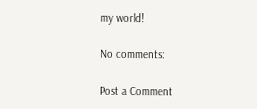my world!

No comments:

Post a Comment